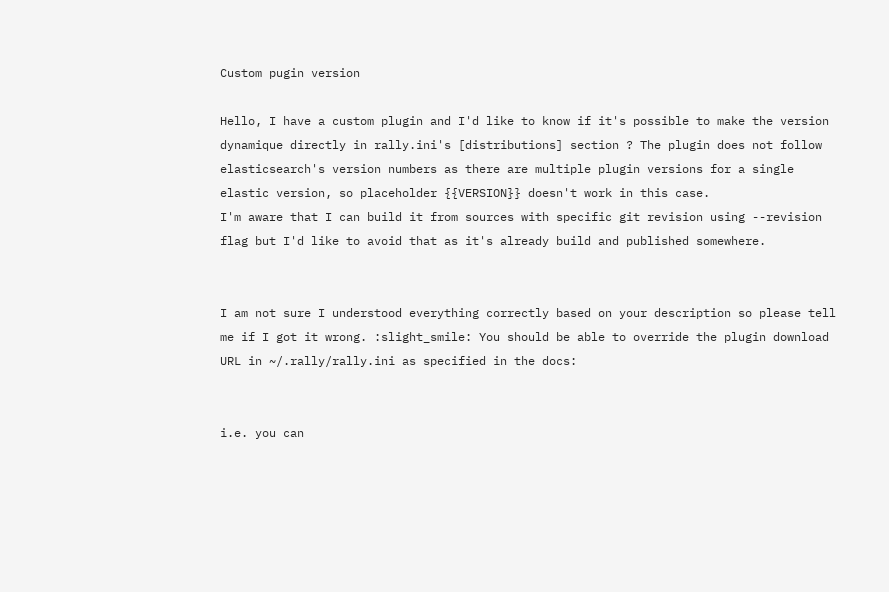Custom pugin version

Hello, I have a custom plugin and I'd like to know if it's possible to make the version dynamique directly in rally.ini's [distributions] section ? The plugin does not follow elasticsearch's version numbers as there are multiple plugin versions for a single elastic version, so placeholder {{VERSION}} doesn't work in this case.
I'm aware that I can build it from sources with specific git revision using --revision flag but I'd like to avoid that as it's already build and published somewhere.


I am not sure I understood everything correctly based on your description so please tell me if I got it wrong. :slight_smile: You should be able to override the plugin download URL in ~/.rally/rally.ini as specified in the docs:


i.e. you can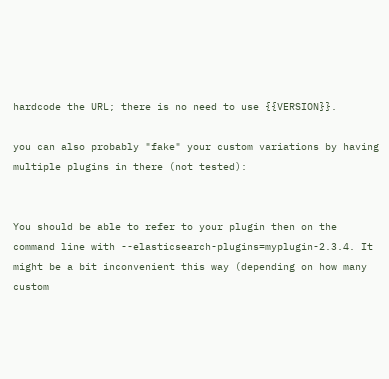hardcode the URL; there is no need to use {{VERSION}}.

you can also probably "fake" your custom variations by having multiple plugins in there (not tested):


You should be able to refer to your plugin then on the command line with --elasticsearch-plugins=myplugin-2.3.4. It might be a bit inconvenient this way (depending on how many custom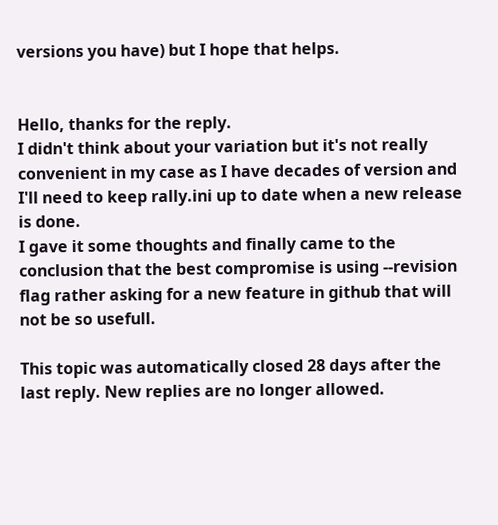versions you have) but I hope that helps.


Hello, thanks for the reply.
I didn't think about your variation but it's not really convenient in my case as I have decades of version and I'll need to keep rally.ini up to date when a new release is done.
I gave it some thoughts and finally came to the conclusion that the best compromise is using --revision flag rather asking for a new feature in github that will not be so usefull.

This topic was automatically closed 28 days after the last reply. New replies are no longer allowed.